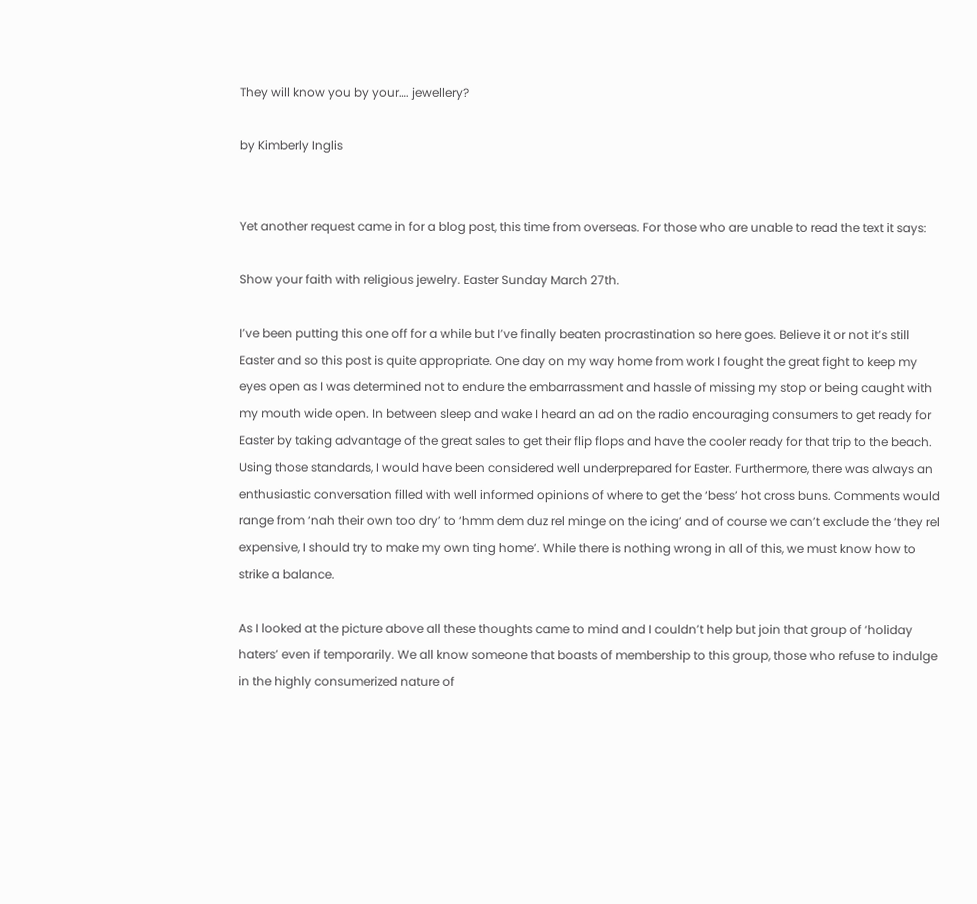They will know you by your…. jewellery?

by Kimberly Inglis


Yet another request came in for a blog post, this time from overseas. For those who are unable to read the text it says:

Show your faith with religious jewelry. Easter Sunday March 27th.

I’ve been putting this one off for a while but I’ve finally beaten procrastination so here goes. Believe it or not it’s still Easter and so this post is quite appropriate. One day on my way home from work I fought the great fight to keep my eyes open as I was determined not to endure the embarrassment and hassle of missing my stop or being caught with my mouth wide open. In between sleep and wake I heard an ad on the radio encouraging consumers to get ready for Easter by taking advantage of the great sales to get their flip flops and have the cooler ready for that trip to the beach. Using those standards, I would have been considered well underprepared for Easter. Furthermore, there was always an enthusiastic conversation filled with well informed opinions of where to get the ‘bess’ hot cross buns. Comments would range from ‘nah their own too dry’ to ‘hmm dem duz rel minge on the icing’ and of course we can’t exclude the ‘they rel expensive, I should try to make my own ting home’. While there is nothing wrong in all of this, we must know how to strike a balance.

As I looked at the picture above all these thoughts came to mind and I couldn’t help but join that group of ‘holiday haters’ even if temporarily. We all know someone that boasts of membership to this group, those who refuse to indulge in the highly consumerized nature of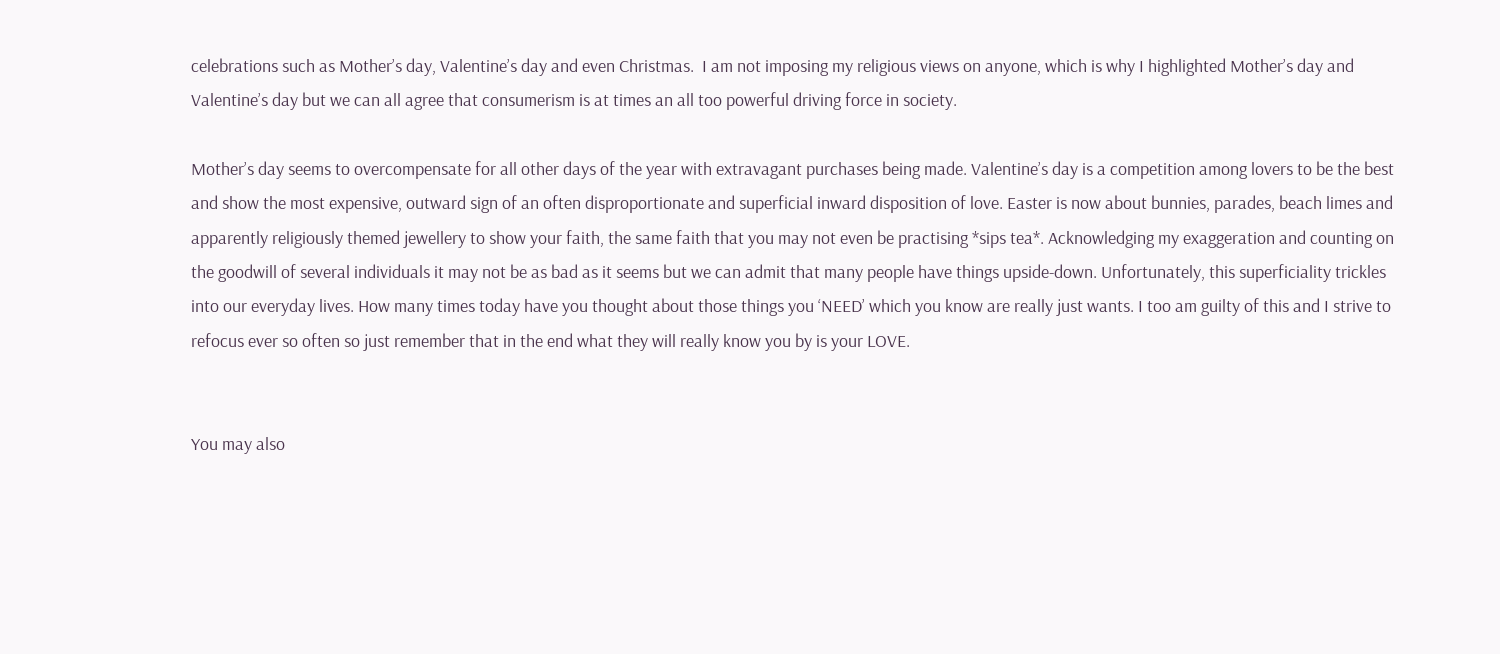celebrations such as Mother’s day, Valentine’s day and even Christmas.  I am not imposing my religious views on anyone, which is why I highlighted Mother’s day and Valentine’s day but we can all agree that consumerism is at times an all too powerful driving force in society.

Mother’s day seems to overcompensate for all other days of the year with extravagant purchases being made. Valentine’s day is a competition among lovers to be the best and show the most expensive, outward sign of an often disproportionate and superficial inward disposition of love. Easter is now about bunnies, parades, beach limes and apparently religiously themed jewellery to show your faith, the same faith that you may not even be practising *sips tea*. Acknowledging my exaggeration and counting on the goodwill of several individuals it may not be as bad as it seems but we can admit that many people have things upside-down. Unfortunately, this superficiality trickles into our everyday lives. How many times today have you thought about those things you ‘NEED’ which you know are really just wants. I too am guilty of this and I strive to refocus ever so often so just remember that in the end what they will really know you by is your LOVE.


You may also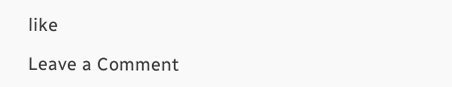like

Leave a Comment